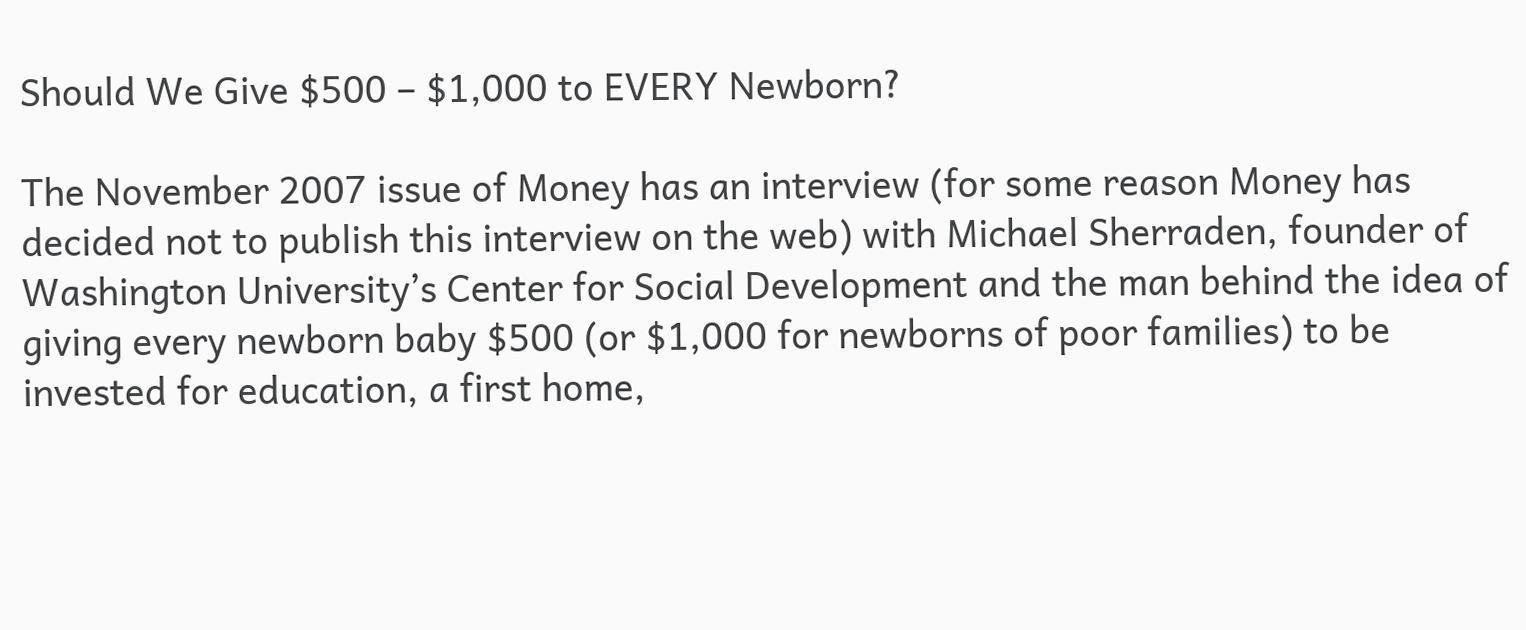Should We Give $500 – $1,000 to EVERY Newborn?

The November 2007 issue of Money has an interview (for some reason Money has decided not to publish this interview on the web) with Michael Sherraden, founder of Washington University’s Center for Social Development and the man behind the idea of giving every newborn baby $500 (or $1,000 for newborns of poor families) to be invested for education, a first home,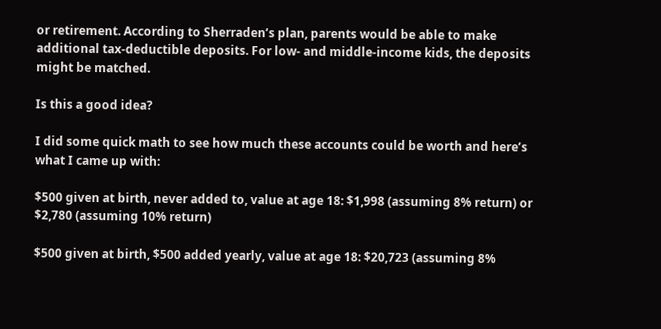or retirement. According to Sherraden’s plan, parents would be able to make additional tax-deductible deposits. For low- and middle-income kids, the deposits might be matched.

Is this a good idea?

I did some quick math to see how much these accounts could be worth and here’s what I came up with:

$500 given at birth, never added to, value at age 18: $1,998 (assuming 8% return) or $2,780 (assuming 10% return)

$500 given at birth, $500 added yearly, value at age 18: $20,723 (assuming 8%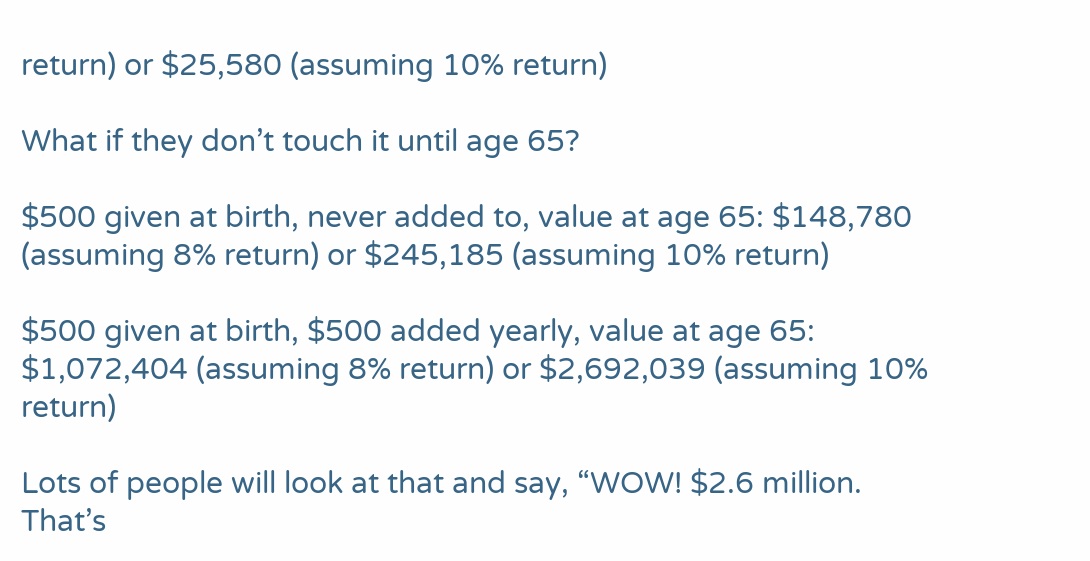return) or $25,580 (assuming 10% return)

What if they don’t touch it until age 65?

$500 given at birth, never added to, value at age 65: $148,780 (assuming 8% return) or $245,185 (assuming 10% return)

$500 given at birth, $500 added yearly, value at age 65: $1,072,404 (assuming 8% return) or $2,692,039 (assuming 10% return)

Lots of people will look at that and say, “WOW! $2.6 million. That’s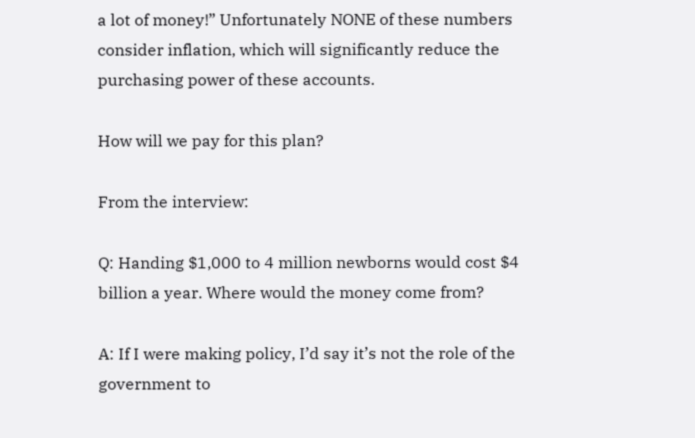a lot of money!” Unfortunately NONE of these numbers consider inflation, which will significantly reduce the purchasing power of these accounts.

How will we pay for this plan?

From the interview:

Q: Handing $1,000 to 4 million newborns would cost $4 billion a year. Where would the money come from?

A: If I were making policy, I’d say it’s not the role of the government to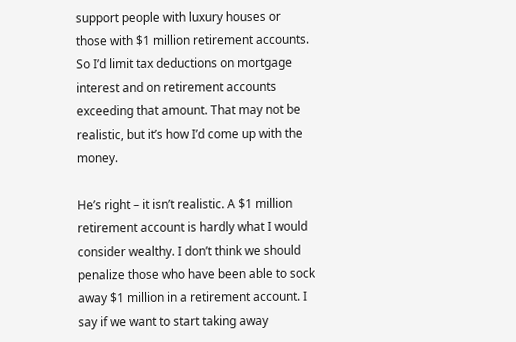support people with luxury houses or those with $1 million retirement accounts. So I’d limit tax deductions on mortgage interest and on retirement accounts exceeding that amount. That may not be realistic, but it’s how I’d come up with the money.

He’s right – it isn’t realistic. A $1 million retirement account is hardly what I would consider wealthy. I don’t think we should penalize those who have been able to sock away $1 million in a retirement account. I say if we want to start taking away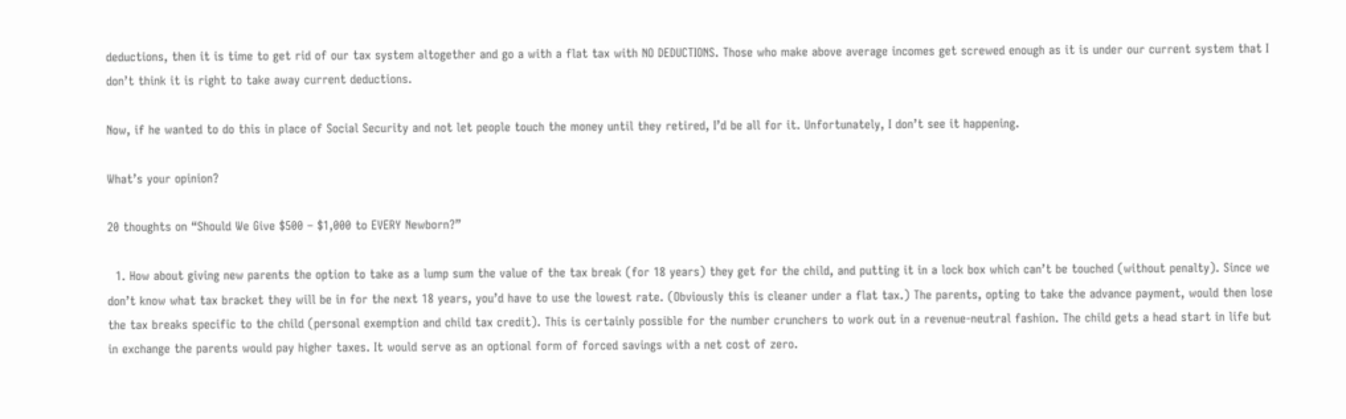deductions, then it is time to get rid of our tax system altogether and go a with a flat tax with NO DEDUCTIONS. Those who make above average incomes get screwed enough as it is under our current system that I don’t think it is right to take away current deductions.

Now, if he wanted to do this in place of Social Security and not let people touch the money until they retired, I’d be all for it. Unfortunately, I don’t see it happening.

What’s your opinion?

20 thoughts on “Should We Give $500 – $1,000 to EVERY Newborn?”

  1. How about giving new parents the option to take as a lump sum the value of the tax break (for 18 years) they get for the child, and putting it in a lock box which can’t be touched (without penalty). Since we don’t know what tax bracket they will be in for the next 18 years, you’d have to use the lowest rate. (Obviously this is cleaner under a flat tax.) The parents, opting to take the advance payment, would then lose the tax breaks specific to the child (personal exemption and child tax credit). This is certainly possible for the number crunchers to work out in a revenue-neutral fashion. The child gets a head start in life but in exchange the parents would pay higher taxes. It would serve as an optional form of forced savings with a net cost of zero.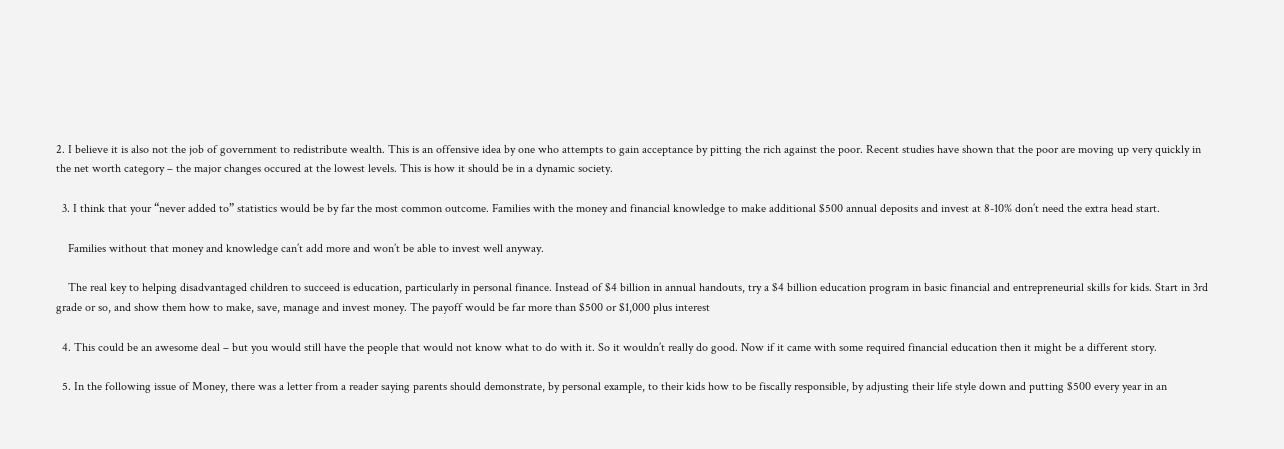2. I believe it is also not the job of government to redistribute wealth. This is an offensive idea by one who attempts to gain acceptance by pitting the rich against the poor. Recent studies have shown that the poor are moving up very quickly in the net worth category – the major changes occured at the lowest levels. This is how it should be in a dynamic society.

  3. I think that your “never added to” statistics would be by far the most common outcome. Families with the money and financial knowledge to make additional $500 annual deposits and invest at 8-10% don’t need the extra head start.

    Families without that money and knowledge can’t add more and won’t be able to invest well anyway.

    The real key to helping disadvantaged children to succeed is education, particularly in personal finance. Instead of $4 billion in annual handouts, try a $4 billion education program in basic financial and entrepreneurial skills for kids. Start in 3rd grade or so, and show them how to make, save, manage and invest money. The payoff would be far more than $500 or $1,000 plus interest

  4. This could be an awesome deal – but you would still have the people that would not know what to do with it. So it wouldn’t really do good. Now if it came with some required financial education then it might be a different story.

  5. In the following issue of Money, there was a letter from a reader saying parents should demonstrate, by personal example, to their kids how to be fiscally responsible, by adjusting their life style down and putting $500 every year in an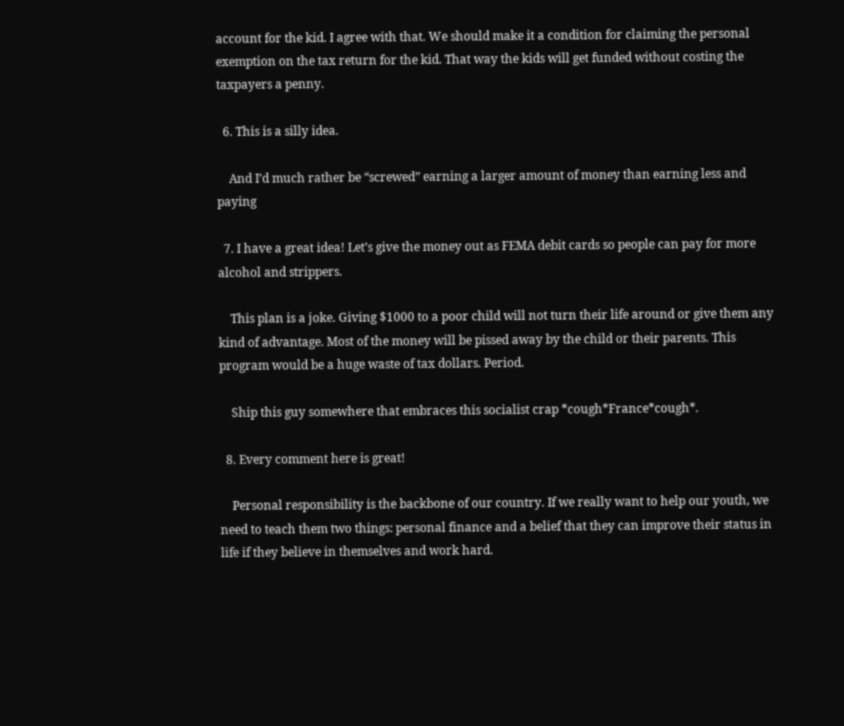account for the kid. I agree with that. We should make it a condition for claiming the personal exemption on the tax return for the kid. That way the kids will get funded without costing the taxpayers a penny.

  6. This is a silly idea.

    And I’d much rather be “screwed” earning a larger amount of money than earning less and paying

  7. I have a great idea! Let’s give the money out as FEMA debit cards so people can pay for more alcohol and strippers.

    This plan is a joke. Giving $1000 to a poor child will not turn their life around or give them any kind of advantage. Most of the money will be pissed away by the child or their parents. This program would be a huge waste of tax dollars. Period.

    Ship this guy somewhere that embraces this socialist crap *cough*France*cough*.

  8. Every comment here is great!

    Personal responsibility is the backbone of our country. If we really want to help our youth, we need to teach them two things: personal finance and a belief that they can improve their status in life if they believe in themselves and work hard.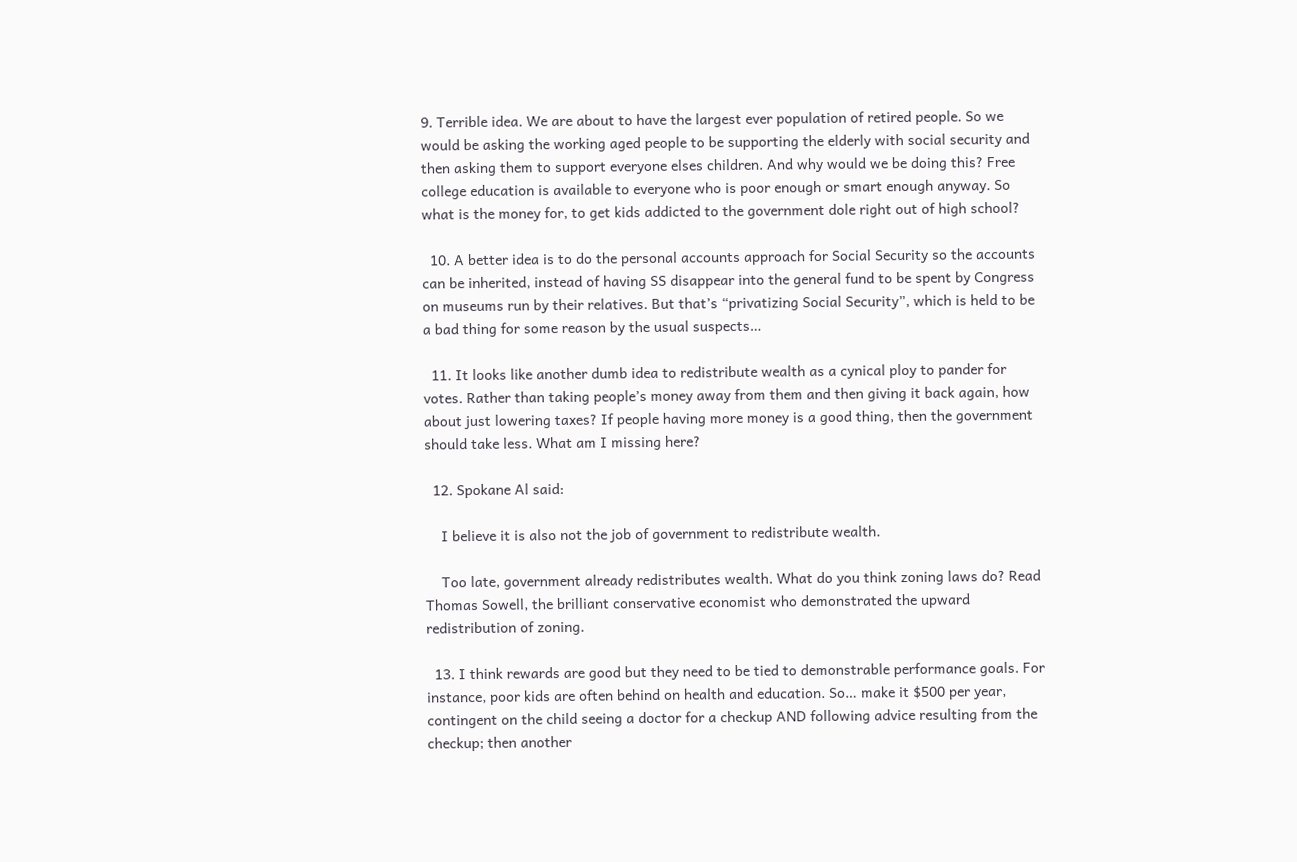9. Terrible idea. We are about to have the largest ever population of retired people. So we would be asking the working aged people to be supporting the elderly with social security and then asking them to support everyone elses children. And why would we be doing this? Free college education is available to everyone who is poor enough or smart enough anyway. So what is the money for, to get kids addicted to the government dole right out of high school?

  10. A better idea is to do the personal accounts approach for Social Security so the accounts can be inherited, instead of having SS disappear into the general fund to be spent by Congress on museums run by their relatives. But that’s “privatizing Social Security”, which is held to be a bad thing for some reason by the usual suspects…

  11. It looks like another dumb idea to redistribute wealth as a cynical ploy to pander for votes. Rather than taking people’s money away from them and then giving it back again, how about just lowering taxes? If people having more money is a good thing, then the government should take less. What am I missing here?

  12. Spokane Al said:

    I believe it is also not the job of government to redistribute wealth.

    Too late, government already redistributes wealth. What do you think zoning laws do? Read Thomas Sowell, the brilliant conservative economist who demonstrated the upward redistribution of zoning.

  13. I think rewards are good but they need to be tied to demonstrable performance goals. For instance, poor kids are often behind on health and education. So… make it $500 per year, contingent on the child seeing a doctor for a checkup AND following advice resulting from the checkup; then another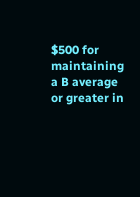$500 for maintaining a B average or greater in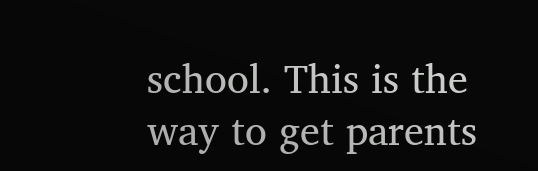school. This is the way to get parents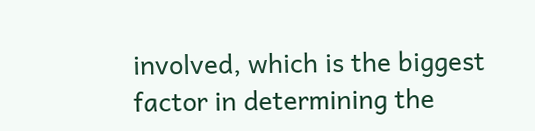involved, which is the biggest factor in determining the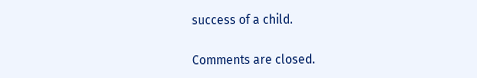success of a child.

Comments are closed.